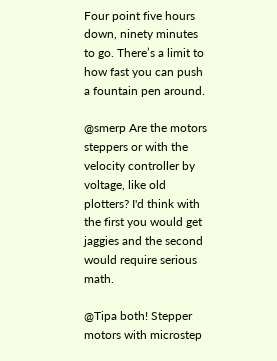Four point five hours down, ninety minutes to go. There’s a limit to how fast you can push a fountain pen around.

@smerp Are the motors steppers or with the velocity controller by voltage, like old plotters? I'd think with the first you would get jaggies and the second would require serious math.

@Tipa both! Stepper motors with microstep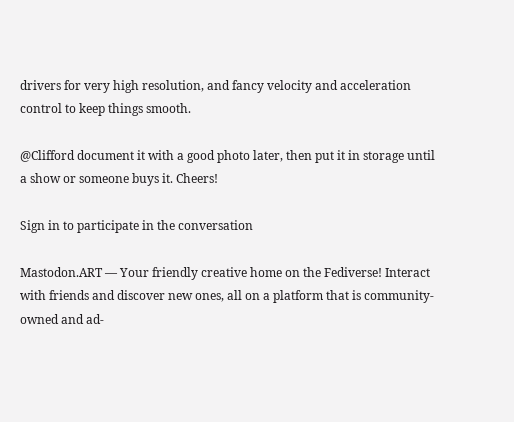drivers for very high resolution, and fancy velocity and acceleration control to keep things smooth.

@Clifford document it with a good photo later, then put it in storage until a show or someone buys it. Cheers!

Sign in to participate in the conversation

Mastodon.ART — Your friendly creative home on the Fediverse! Interact with friends and discover new ones, all on a platform that is community-owned and ad-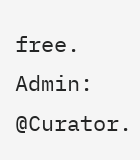free. Admin: @Curator.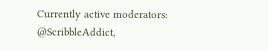Currently active moderators: @ScribbleAddict,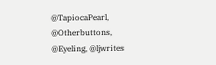@TapiocaPearl, @Otherbuttons, @Eyeling, @ljwrites